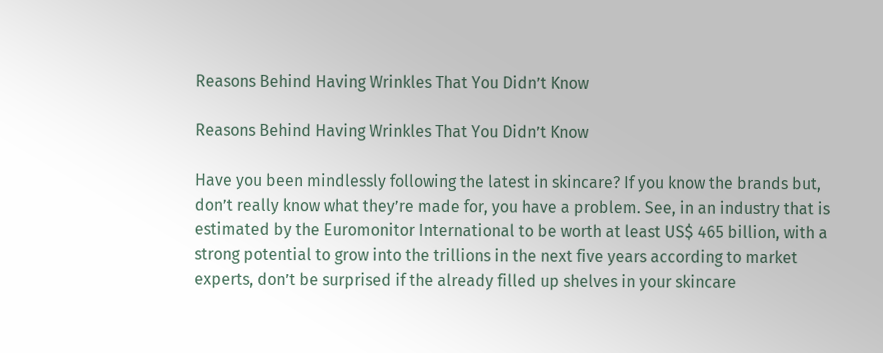Reasons Behind Having Wrinkles That You Didn’t Know

Reasons Behind Having Wrinkles That You Didn’t Know

Have you been mindlessly following the latest in skincare? If you know the brands but, don’t really know what they’re made for, you have a problem. See, in an industry that is estimated by the Euromonitor International to be worth at least US$ 465 billion, with a strong potential to grow into the trillions in the next five years according to market experts, don’t be surprised if the already filled up shelves in your skincare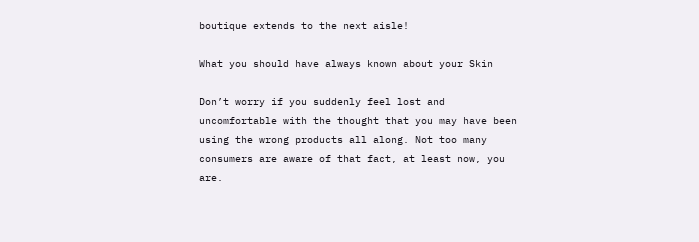boutique extends to the next aisle!

What you should have always known about your Skin

Don’t worry if you suddenly feel lost and uncomfortable with the thought that you may have been using the wrong products all along. Not too many consumers are aware of that fact, at least now, you are.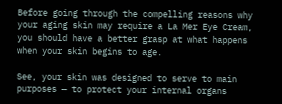Before going through the compelling reasons why your aging skin may require a La Mer Eye Cream, you should have a better grasp at what happens when your skin begins to age.

See, your skin was designed to serve to main purposes — to protect your internal organs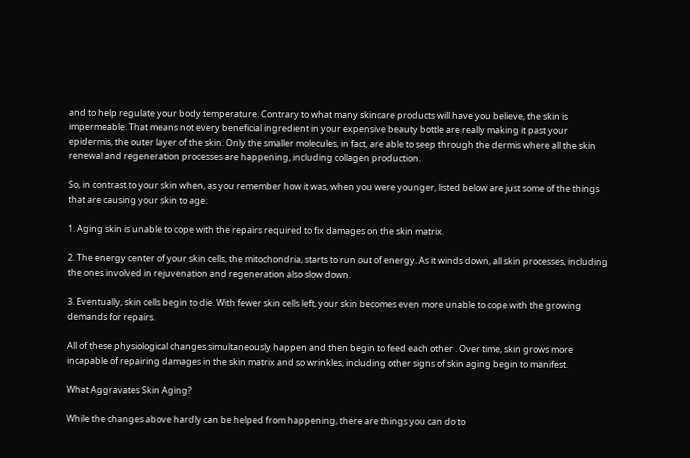and to help regulate your body temperature. Contrary to what many skincare products will have you believe, the skin is impermeable. That means not every beneficial ingredient in your expensive beauty bottle are really making it past your epidermis, the outer layer of the skin. Only the smaller molecules, in fact, are able to seep through the dermis where all the skin renewal and regeneration processes are happening, including collagen production.

So, in contrast to your skin when, as you remember how it was, when you were younger, listed below are just some of the things that are causing your skin to age:

1. Aging skin is unable to cope with the repairs required to fix damages on the skin matrix.

2. The energy center of your skin cells, the mitochondria, starts to run out of energy. As it winds down, all skin processes, including the ones involved in rejuvenation and regeneration also slow down.

3. Eventually, skin cells begin to die. With fewer skin cells left, your skin becomes even more unable to cope with the growing demands for repairs.

All of these physiological changes simultaneously happen and then begin to feed each other . Over time, skin grows more incapable of repairing damages in the skin matrix and so wrinkles, including other signs of skin aging begin to manifest.

What Aggravates Skin Aging?

While the changes above hardly can be helped from happening, there are things you can do to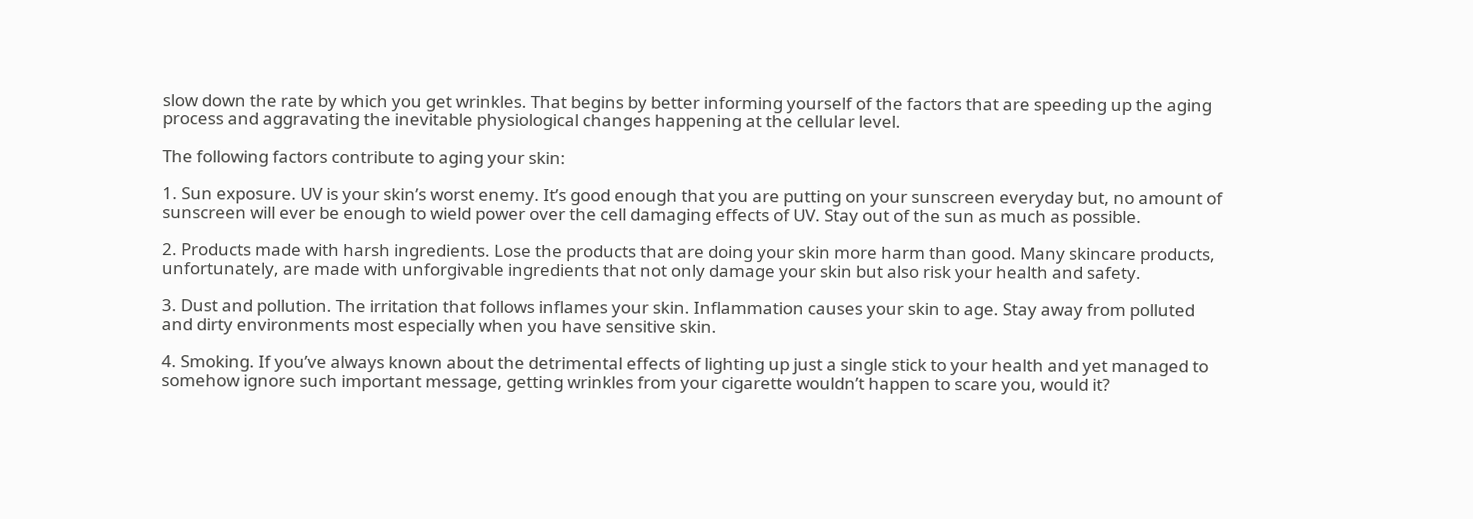slow down the rate by which you get wrinkles. That begins by better informing yourself of the factors that are speeding up the aging process and aggravating the inevitable physiological changes happening at the cellular level.

The following factors contribute to aging your skin:

1. Sun exposure. UV is your skin’s worst enemy. It’s good enough that you are putting on your sunscreen everyday but, no amount of sunscreen will ever be enough to wield power over the cell damaging effects of UV. Stay out of the sun as much as possible.

2. Products made with harsh ingredients. Lose the products that are doing your skin more harm than good. Many skincare products, unfortunately, are made with unforgivable ingredients that not only damage your skin but also risk your health and safety.

3. Dust and pollution. The irritation that follows inflames your skin. Inflammation causes your skin to age. Stay away from polluted and dirty environments most especially when you have sensitive skin.

4. Smoking. If you’ve always known about the detrimental effects of lighting up just a single stick to your health and yet managed to somehow ignore such important message, getting wrinkles from your cigarette wouldn’t happen to scare you, would it?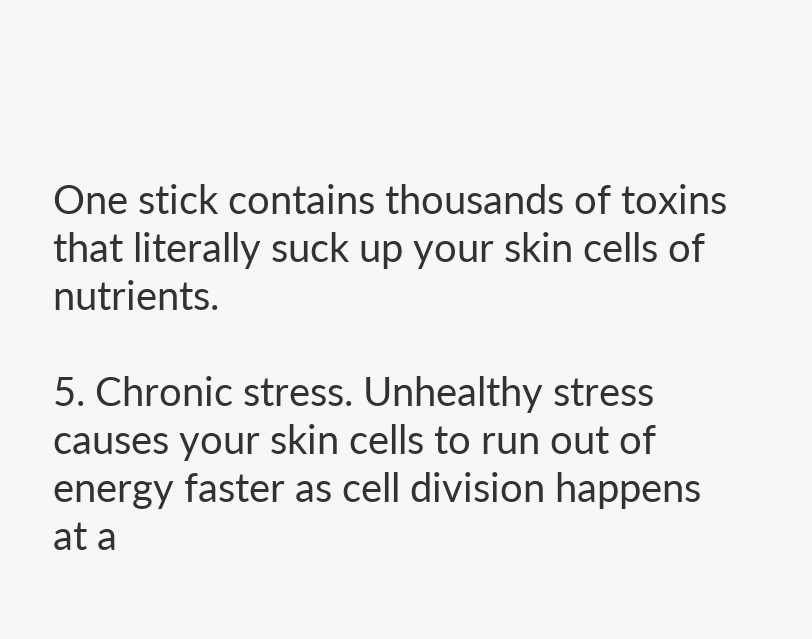One stick contains thousands of toxins that literally suck up your skin cells of nutrients.

5. Chronic stress. Unhealthy stress causes your skin cells to run out of energy faster as cell division happens at a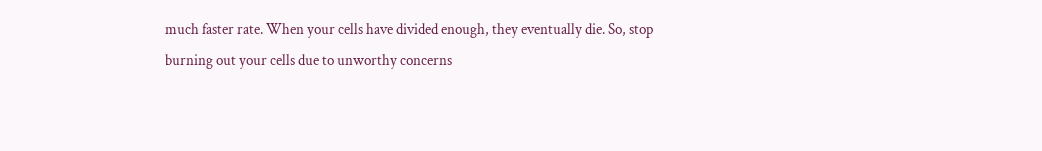much faster rate. When your cells have divided enough, they eventually die. So, stop burning out your cells due to unworthy concerns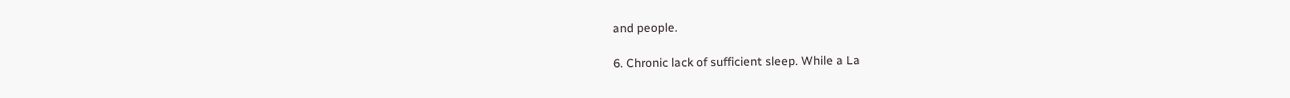and people.

6. Chronic lack of sufficient sleep. While a La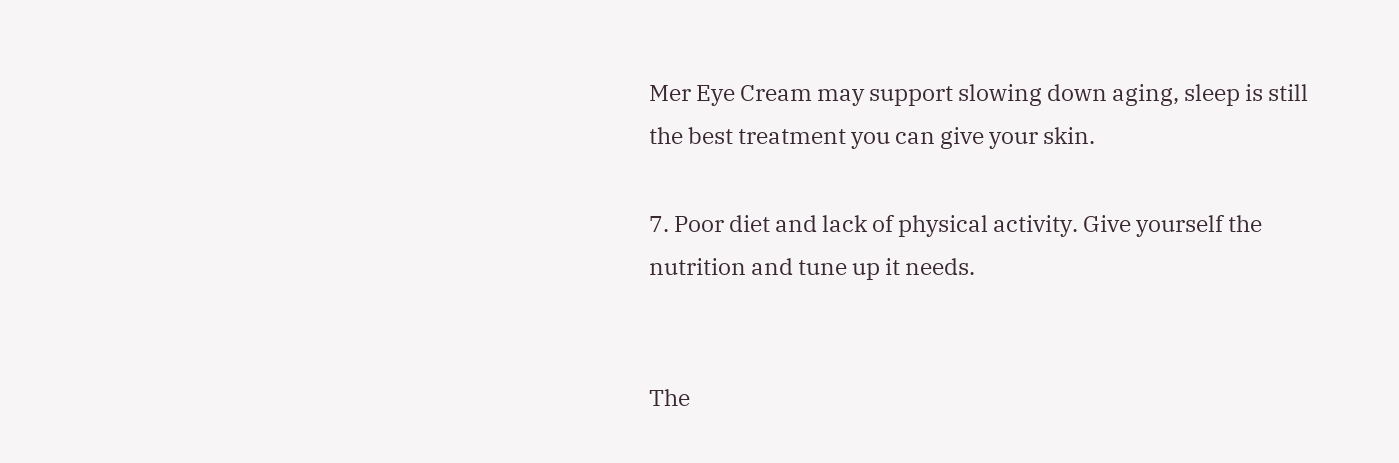Mer Eye Cream may support slowing down aging, sleep is still the best treatment you can give your skin.

7. Poor diet and lack of physical activity. Give yourself the nutrition and tune up it needs.


The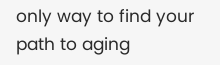only way to find your path to aging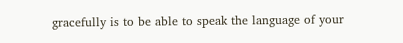gracefully is to be able to speak the language of your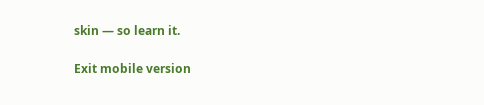skin — so learn it.

Exit mobile version